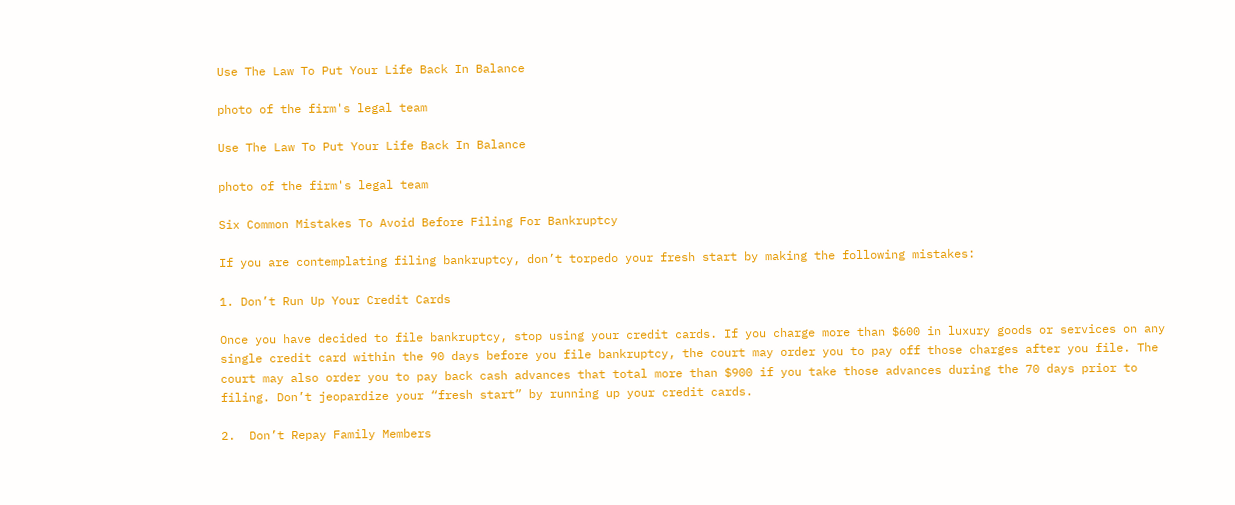Use The Law To Put Your Life Back In Balance

photo of the firm's legal team

Use The Law To Put Your Life Back In Balance

photo of the firm's legal team

Six Common Mistakes To Avoid Before Filing For Bankruptcy

If you are contemplating filing bankruptcy, don’t torpedo your fresh start by making the following mistakes:

1. Don’t Run Up Your Credit Cards

Once you have decided to file bankruptcy, stop using your credit cards. If you charge more than $600 in luxury goods or services on any single credit card within the 90 days before you file bankruptcy, the court may order you to pay off those charges after you file. The court may also order you to pay back cash advances that total more than $900 if you take those advances during the 70 days prior to filing. Don’t jeopardize your “fresh start” by running up your credit cards.

2.  Don’t Repay Family Members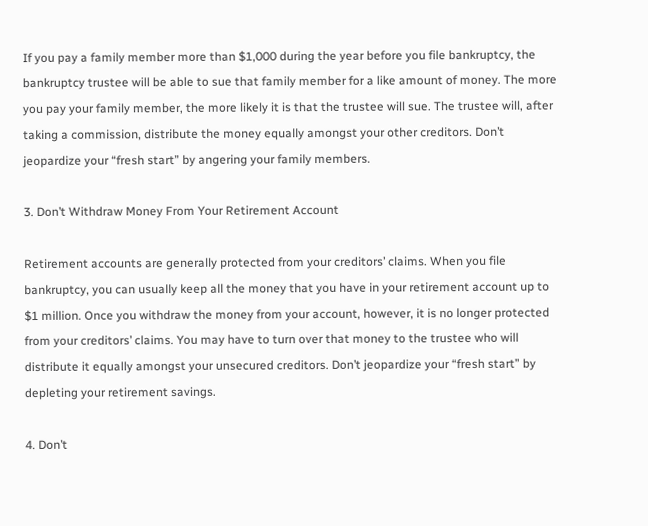If you pay a family member more than $1,000 during the year before you file bankruptcy, the bankruptcy trustee will be able to sue that family member for a like amount of money. The more you pay your family member, the more likely it is that the trustee will sue. The trustee will, after taking a commission, distribute the money equally amongst your other creditors. Don’t jeopardize your “fresh start” by angering your family members.

3. Don’t Withdraw Money From Your Retirement Account

Retirement accounts are generally protected from your creditors’ claims. When you file bankruptcy, you can usually keep all the money that you have in your retirement account up to $1 million. Once you withdraw the money from your account, however, it is no longer protected from your creditors’ claims. You may have to turn over that money to the trustee who will distribute it equally amongst your unsecured creditors. Don’t jeopardize your “fresh start” by depleting your retirement savings.

4. Don’t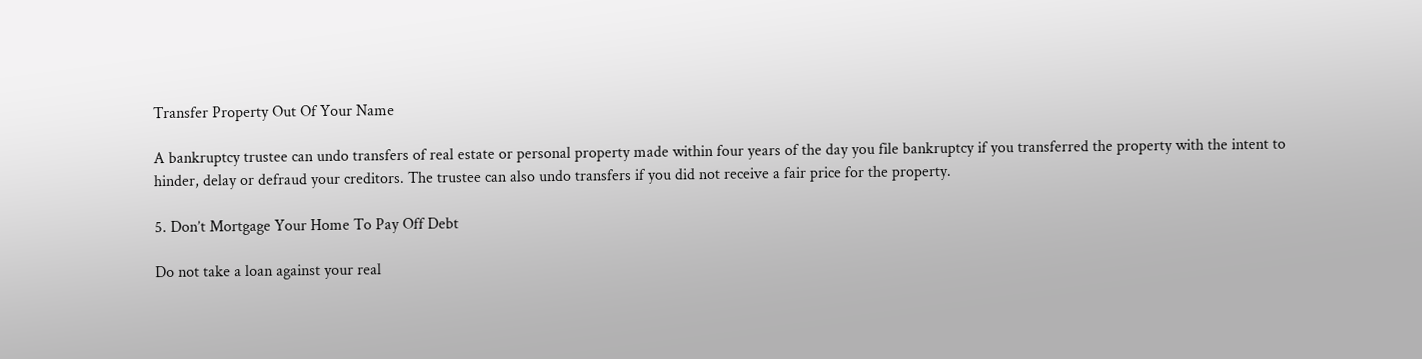Transfer Property Out Of Your Name

A bankruptcy trustee can undo transfers of real estate or personal property made within four years of the day you file bankruptcy if you transferred the property with the intent to hinder, delay or defraud your creditors. The trustee can also undo transfers if you did not receive a fair price for the property.

5. Don’t Mortgage Your Home To Pay Off Debt

Do not take a loan against your real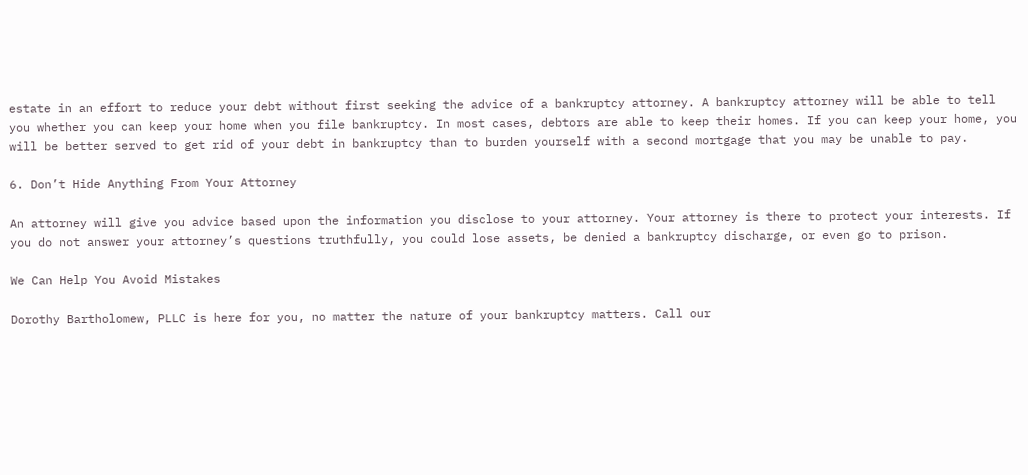estate in an effort to reduce your debt without first seeking the advice of a bankruptcy attorney. A bankruptcy attorney will be able to tell you whether you can keep your home when you file bankruptcy. In most cases, debtors are able to keep their homes. If you can keep your home, you will be better served to get rid of your debt in bankruptcy than to burden yourself with a second mortgage that you may be unable to pay.

6. Don’t Hide Anything From Your Attorney

An attorney will give you advice based upon the information you disclose to your attorney. Your attorney is there to protect your interests. If you do not answer your attorney’s questions truthfully, you could lose assets, be denied a bankruptcy discharge, or even go to prison.

We Can Help You Avoid Mistakes

Dorothy Bartholomew, PLLC is here for you, no matter the nature of your bankruptcy matters. Call our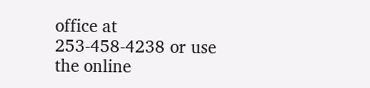office at 253-458-4238 or use the online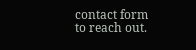contact form to reach out.